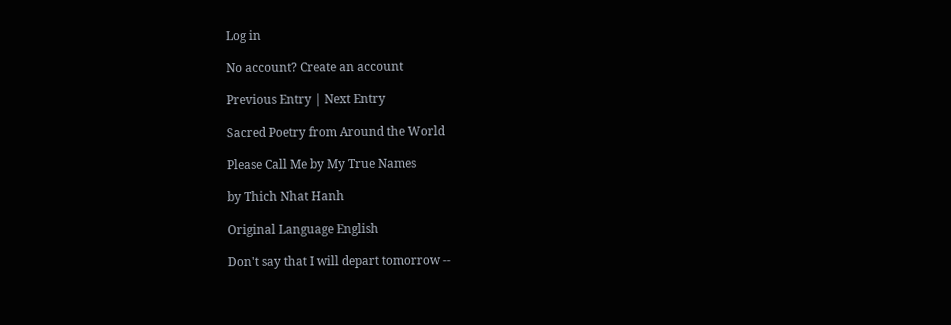Log in

No account? Create an account

Previous Entry | Next Entry

Sacred Poetry from Around the World

Please Call Me by My True Names

by Thich Nhat Hanh

Original Language English

Don't say that I will depart tomorrow --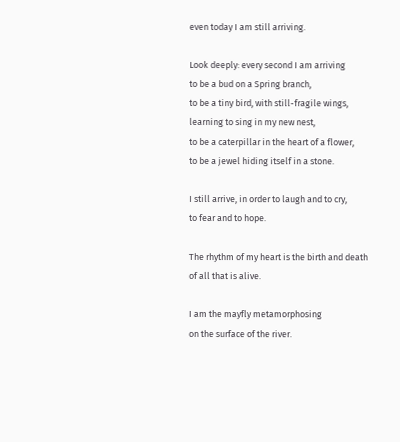even today I am still arriving.

Look deeply: every second I am arriving
to be a bud on a Spring branch,
to be a tiny bird, with still-fragile wings,
learning to sing in my new nest,
to be a caterpillar in the heart of a flower,
to be a jewel hiding itself in a stone.

I still arrive, in order to laugh and to cry,
to fear and to hope.

The rhythm of my heart is the birth and death
of all that is alive.

I am the mayfly metamorphosing
on the surface of the river.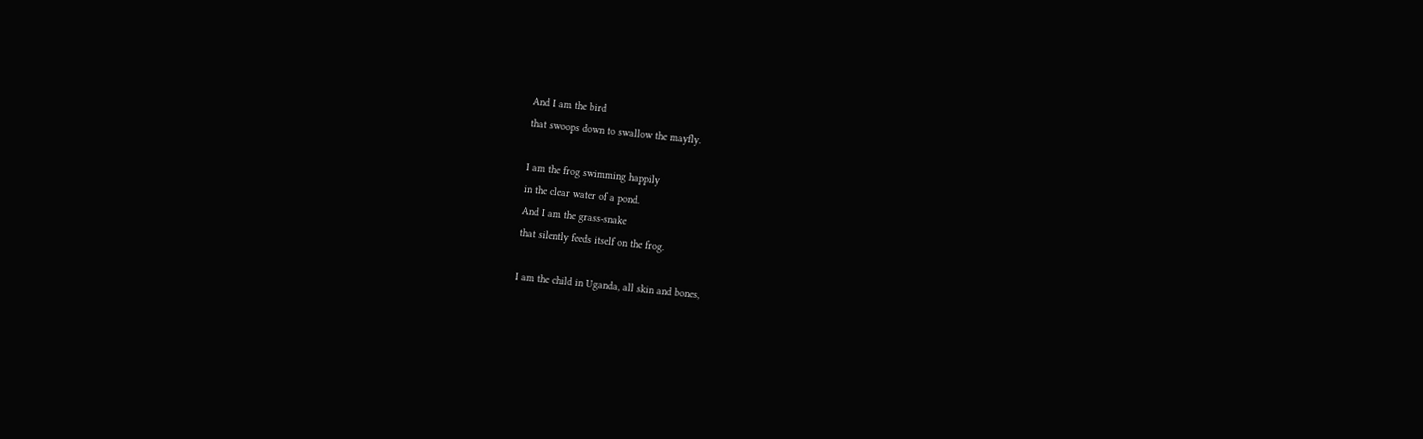And I am the bird
that swoops down to swallow the mayfly.

I am the frog swimming happily
in the clear water of a pond.
And I am the grass-snake
that silently feeds itself on the frog.

I am the child in Uganda, all skin and bones,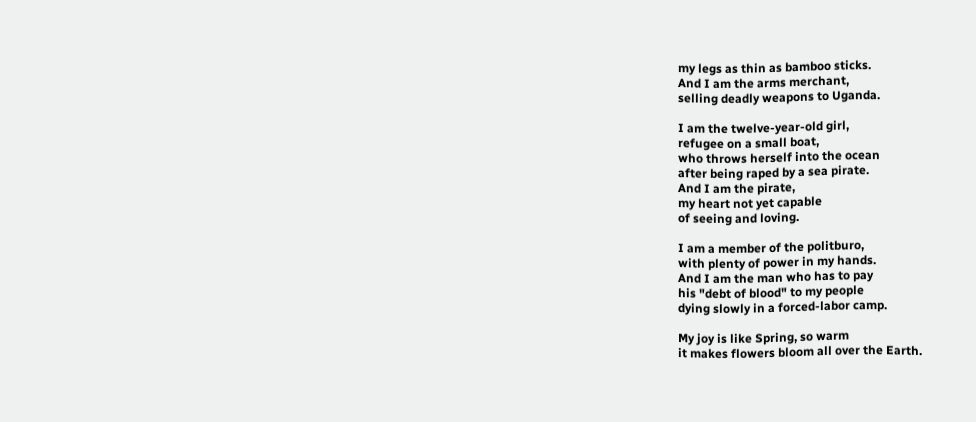my legs as thin as bamboo sticks.
And I am the arms merchant,
selling deadly weapons to Uganda.

I am the twelve-year-old girl,
refugee on a small boat,
who throws herself into the ocean
after being raped by a sea pirate.
And I am the pirate,
my heart not yet capable
of seeing and loving.

I am a member of the politburo,
with plenty of power in my hands.
And I am the man who has to pay
his "debt of blood" to my people
dying slowly in a forced-labor camp.

My joy is like Spring, so warm
it makes flowers bloom all over the Earth.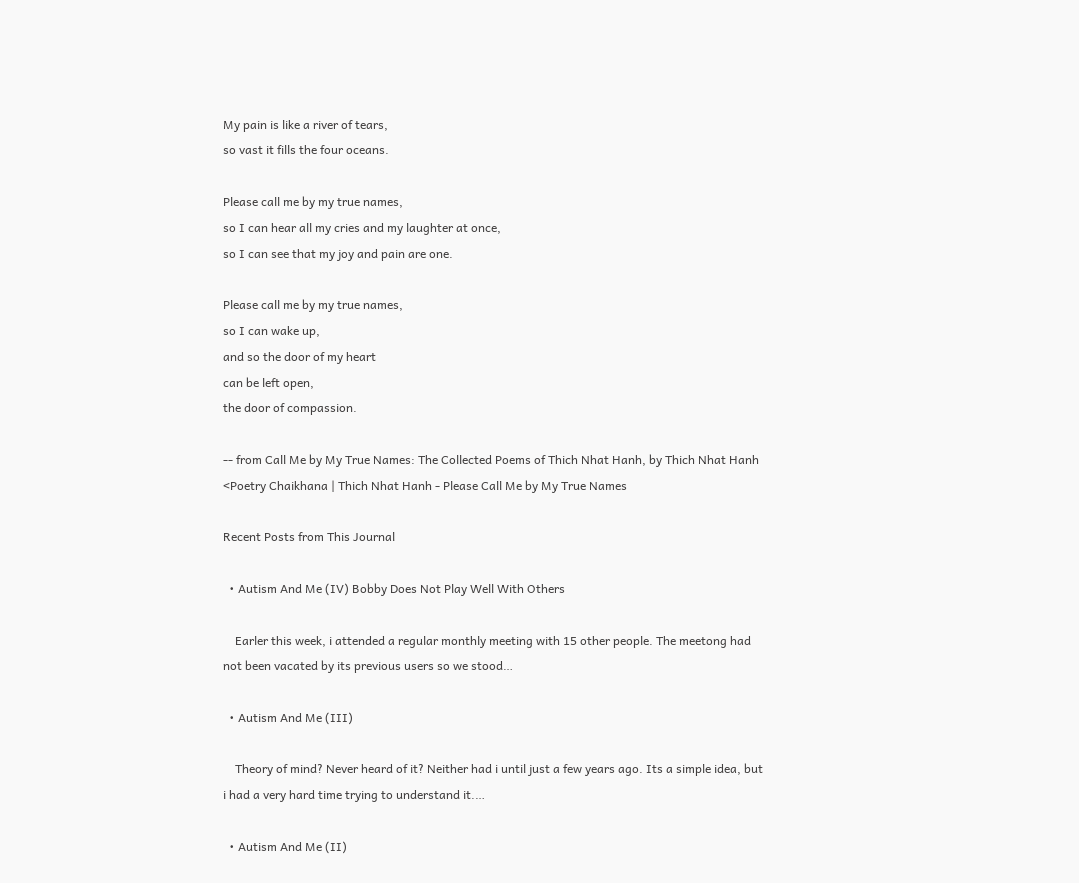My pain is like a river of tears,
so vast it fills the four oceans.

Please call me by my true names,
so I can hear all my cries and my laughter at once,
so I can see that my joy and pain are one.

Please call me by my true names,
so I can wake up,
and so the door of my heart
can be left open,
the door of compassion.

-- from Call Me by My True Names: The Collected Poems of Thich Nhat Hanh, by Thich Nhat Hanh
<Poetry Chaikhana | Thich Nhat Hanh - Please Call Me by My True Names

Recent Posts from This Journal

  • Autism And Me (IV) Bobby Does Not Play Well With Others

    Earler this week, i attended a regular monthly meeting with 15 other people. The meetong had not been vacated by its previous users so we stood…

  • Autism And Me (III)

    Theory of mind? Never heard of it? Neither had i until just a few years ago. Its a simple idea, but i had a very hard time trying to understand it.…

  • Autism And Me (II)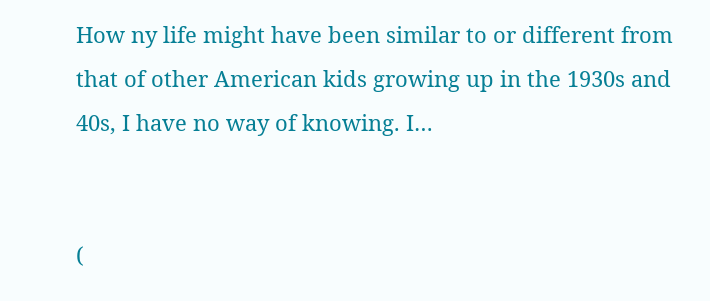How ny life might have been similar to or different from that of other American kids growing up in the 1930s and 40s, I have no way of knowing. I…


(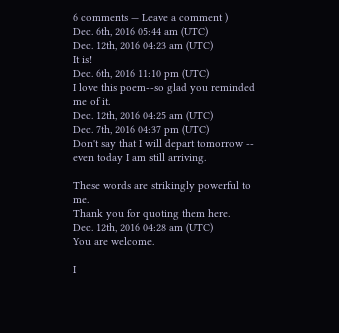6 comments — Leave a comment )
Dec. 6th, 2016 05:44 am (UTC)
Dec. 12th, 2016 04:23 am (UTC)
It is!
Dec. 6th, 2016 11:10 pm (UTC)
I love this poem--so glad you reminded me of it.
Dec. 12th, 2016 04:25 am (UTC)
Dec. 7th, 2016 04:37 pm (UTC)
Don't say that I will depart tomorrow --
even today I am still arriving.

These words are strikingly powerful to me.
Thank you for quoting them here.
Dec. 12th, 2016 04:28 am (UTC)
You are welcome.

I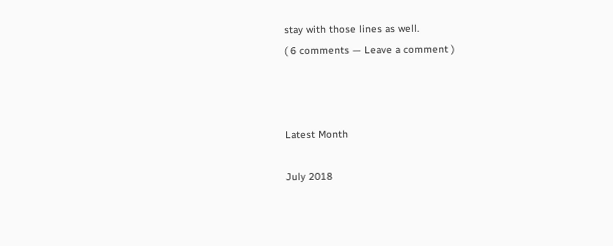stay with those lines as well.
( 6 comments — Leave a comment )



Latest Month

July 2018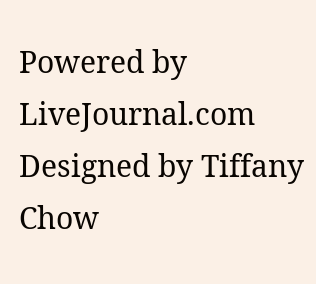Powered by LiveJournal.com
Designed by Tiffany Chow